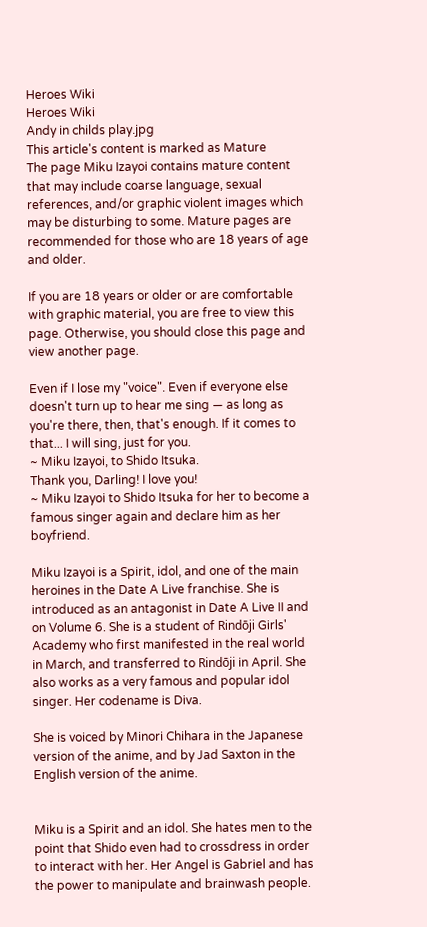Heroes Wiki
Heroes Wiki
Andy in childs play.jpg
This article's content is marked as Mature
The page Miku Izayoi contains mature content that may include coarse language, sexual references, and/or graphic violent images which may be disturbing to some. Mature pages are recommended for those who are 18 years of age and older.

If you are 18 years or older or are comfortable with graphic material, you are free to view this page. Otherwise, you should close this page and view another page.

Even if I lose my "voice". Even if everyone else doesn't turn up to hear me sing — as long as you're there, then, that's enough. If it comes to that... I will sing, just for you.
~ Miku Izayoi, to Shido Itsuka.
Thank you, Darling! I love you!
~ Miku Izayoi to Shido Itsuka for her to become a famous singer again and declare him as her boyfriend.

Miku Izayoi is a Spirit, idol, and one of the main heroines in the Date A Live franchise. She is introduced as an antagonist in Date A Live II and on Volume 6. She is a student of Rindōji Girls' Academy who first manifested in the real world in March, and transferred to Rindōji in April. She also works as a very famous and popular idol singer. Her codename is Diva.

She is voiced by Minori Chihara in the Japanese version of the anime, and by Jad Saxton in the English version of the anime.


Miku is a Spirit and an idol. She hates men to the point that Shido even had to crossdress in order to interact with her. Her Angel is Gabriel and has the power to manipulate and brainwash people.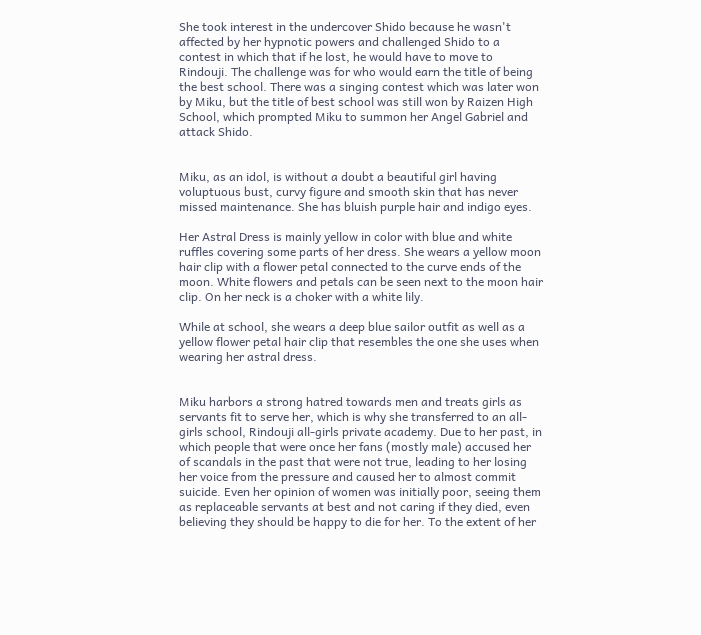She took interest in the undercover Shido because he wasn't affected by her hypnotic powers and challenged Shido to a contest in which that if he lost, he would have to move to Rindouji. The challenge was for who would earn the title of being the best school. There was a singing contest which was later won by Miku, but the title of best school was still won by Raizen High School, which prompted Miku to summon her Angel Gabriel and attack Shido.


Miku, as an idol, is without a doubt a beautiful girl having voluptuous bust, curvy figure and smooth skin that has never missed maintenance. She has bluish purple hair and indigo eyes.

Her Astral Dress is mainly yellow in color with blue and white ruffles covering some parts of her dress. She wears a yellow moon hair clip with a flower petal connected to the curve ends of the moon. White flowers and petals can be seen next to the moon hair clip. On her neck is a choker with a white lily.

While at school, she wears a deep blue sailor outfit as well as a yellow flower petal hair clip that resembles the one she uses when wearing her astral dress.


Miku harbors a strong hatred towards men and treats girls as servants fit to serve her, which is why she transferred to an all-girls school, Rindouji all-girls private academy. Due to her past, in which people that were once her fans (mostly male) accused her of scandals in the past that were not true, leading to her losing her voice from the pressure and caused her to almost commit suicide. Even her opinion of women was initially poor, seeing them as replaceable servants at best and not caring if they died, even believing they should be happy to die for her. To the extent of her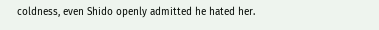coldness, even Shido openly admitted he hated her.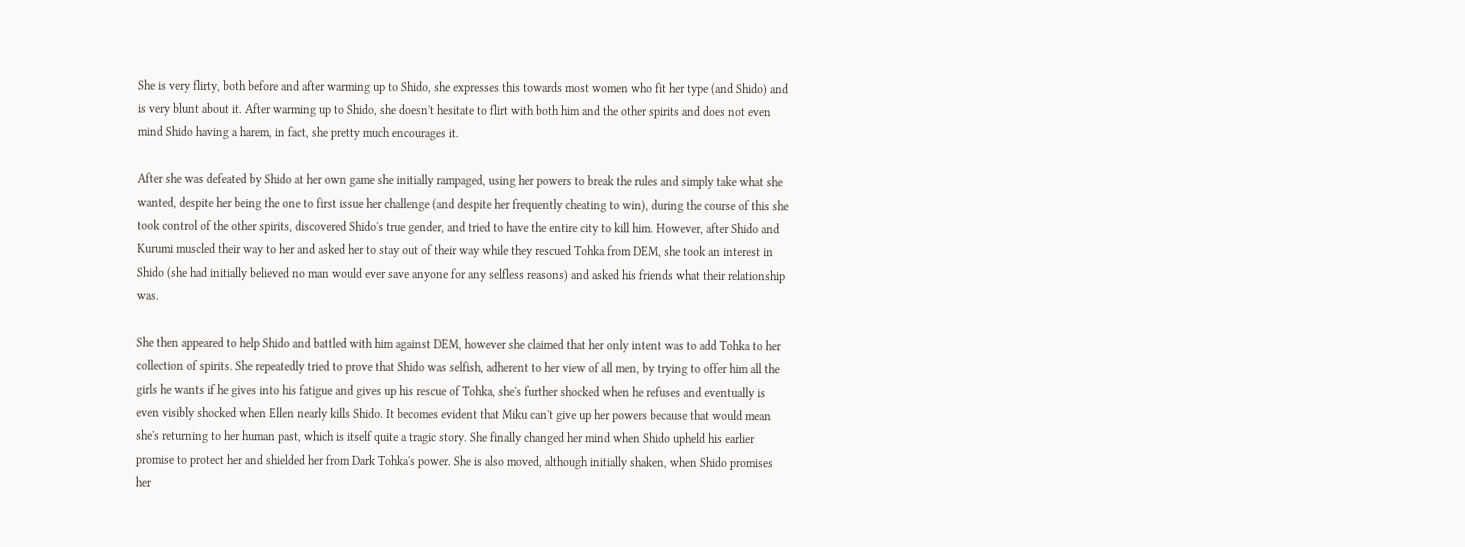She is very flirty, both before and after warming up to Shido, she expresses this towards most women who fit her type (and Shido) and is very blunt about it. After warming up to Shido, she doesn't hesitate to flirt with both him and the other spirits and does not even mind Shido having a harem, in fact, she pretty much encourages it.

After she was defeated by Shido at her own game she initially rampaged, using her powers to break the rules and simply take what she wanted, despite her being the one to first issue her challenge (and despite her frequently cheating to win), during the course of this she took control of the other spirits, discovered Shido's true gender, and tried to have the entire city to kill him. However, after Shido and Kurumi muscled their way to her and asked her to stay out of their way while they rescued Tohka from DEM, she took an interest in Shido (she had initially believed no man would ever save anyone for any selfless reasons) and asked his friends what their relationship was.

She then appeared to help Shido and battled with him against DEM, however she claimed that her only intent was to add Tohka to her collection of spirits. She repeatedly tried to prove that Shido was selfish, adherent to her view of all men, by trying to offer him all the girls he wants if he gives into his fatigue and gives up his rescue of Tohka, she's further shocked when he refuses and eventually is even visibly shocked when Ellen nearly kills Shido. It becomes evident that Miku can't give up her powers because that would mean she's returning to her human past, which is itself quite a tragic story. She finally changed her mind when Shido upheld his earlier promise to protect her and shielded her from Dark Tohka's power. She is also moved, although initially shaken, when Shido promises her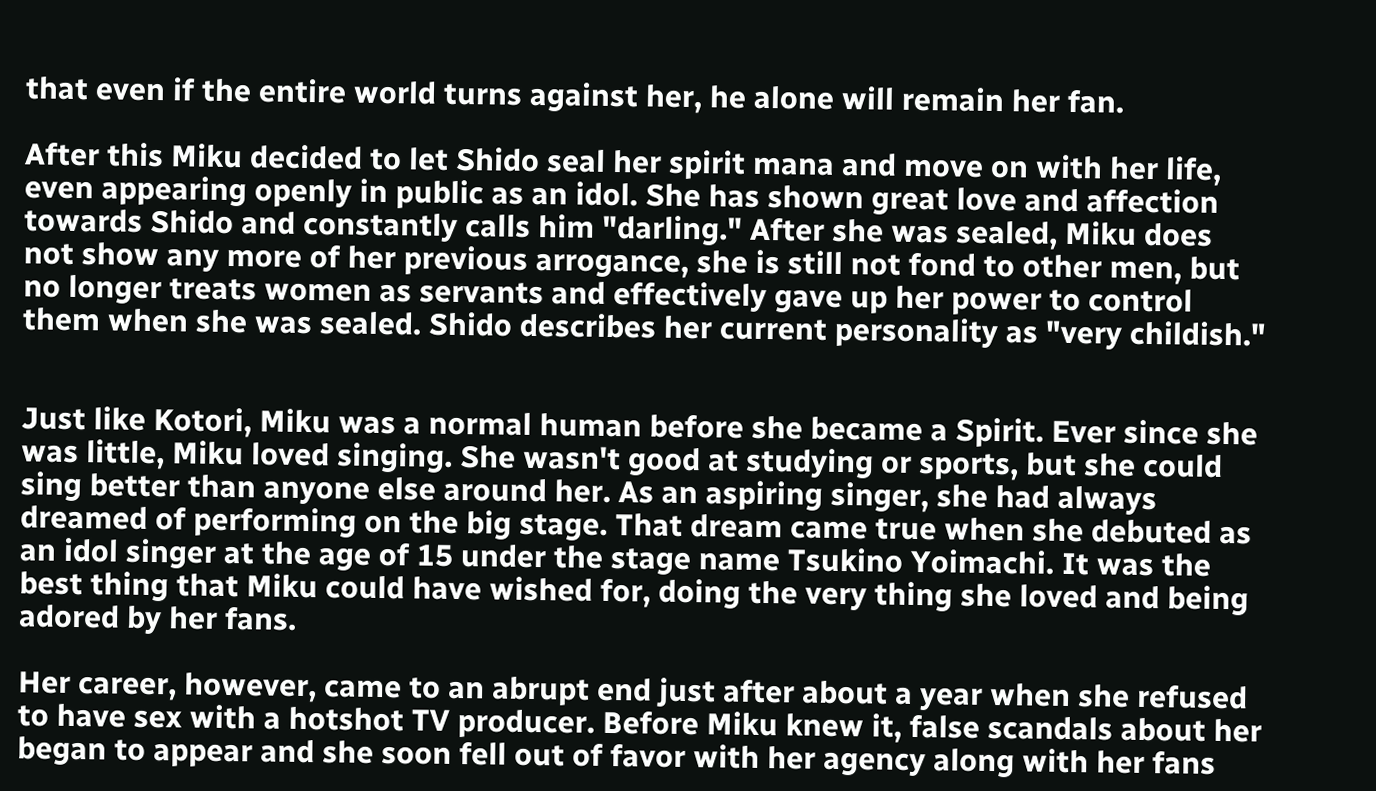that even if the entire world turns against her, he alone will remain her fan.

After this Miku decided to let Shido seal her spirit mana and move on with her life, even appearing openly in public as an idol. She has shown great love and affection towards Shido and constantly calls him "darling." After she was sealed, Miku does not show any more of her previous arrogance, she is still not fond to other men, but no longer treats women as servants and effectively gave up her power to control them when she was sealed. Shido describes her current personality as "very childish."


Just like Kotori, Miku was a normal human before she became a Spirit. Ever since she was little, Miku loved singing. She wasn't good at studying or sports, but she could sing better than anyone else around her. As an aspiring singer, she had always dreamed of performing on the big stage. That dream came true when she debuted as an idol singer at the age of 15 under the stage name Tsukino Yoimachi. It was the best thing that Miku could have wished for, doing the very thing she loved and being adored by her fans.

Her career, however, came to an abrupt end just after about a year when she refused to have sex with a hotshot TV producer. Before Miku knew it, false scandals about her began to appear and she soon fell out of favor with her agency along with her fans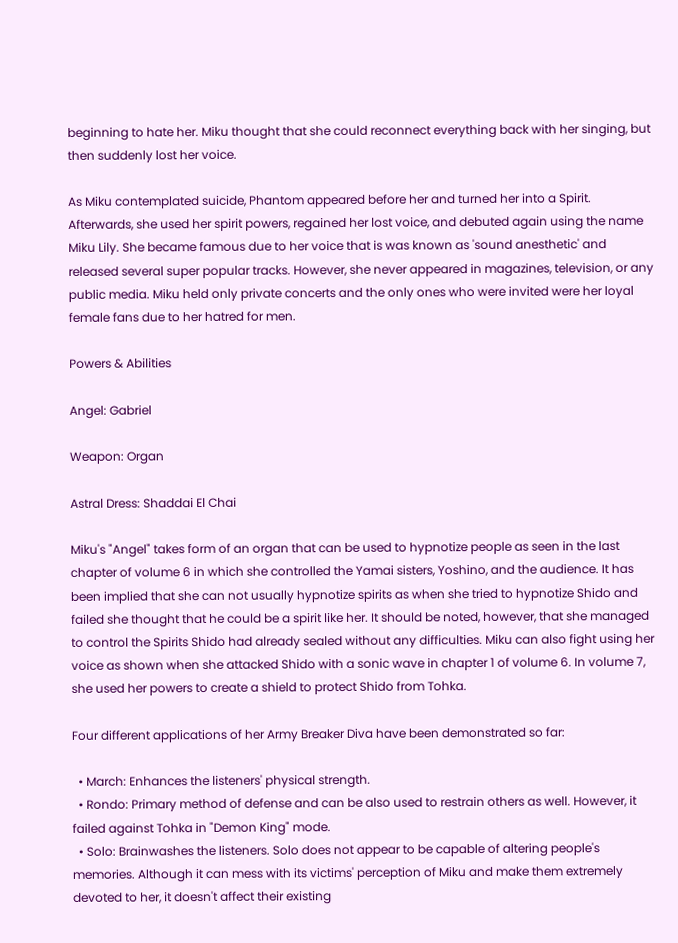beginning to hate her. Miku thought that she could reconnect everything back with her singing, but then suddenly lost her voice.

As Miku contemplated suicide, Phantom appeared before her and turned her into a Spirit. Afterwards, she used her spirit powers, regained her lost voice, and debuted again using the name Miku Lily. She became famous due to her voice that is was known as 'sound anesthetic' and released several super popular tracks. However, she never appeared in magazines, television, or any public media. Miku held only private concerts and the only ones who were invited were her loyal female fans due to her hatred for men.

Powers & Abilities

Angel: Gabriel

Weapon: Organ

Astral Dress: Shaddai El Chai

Miku's "Angel" takes form of an organ that can be used to hypnotize people as seen in the last chapter of volume 6 in which she controlled the Yamai sisters, Yoshino, and the audience. It has been implied that she can not usually hypnotize spirits as when she tried to hypnotize Shido and failed she thought that he could be a spirit like her. It should be noted, however, that she managed to control the Spirits Shido had already sealed without any difficulties. Miku can also fight using her voice as shown when she attacked Shido with a sonic wave in chapter 1 of volume 6. In volume 7, she used her powers to create a shield to protect Shido from Tohka.

Four different applications of her Army Breaker Diva have been demonstrated so far:

  • March: Enhances the listeners' physical strength.
  • Rondo: Primary method of defense and can be also used to restrain others as well. However, it failed against Tohka in "Demon King" mode.
  • Solo: Brainwashes the listeners. Solo does not appear to be capable of altering people's memories. Although it can mess with its victims' perception of Miku and make them extremely devoted to her, it doesn't affect their existing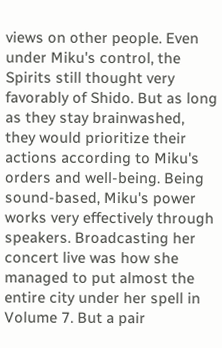views on other people. Even under Miku's control, the Spirits still thought very favorably of Shido. But as long as they stay brainwashed, they would prioritize their actions according to Miku's orders and well-being. Being sound-based, Miku's power works very effectively through speakers. Broadcasting her concert live was how she managed to put almost the entire city under her spell in Volume 7. But a pair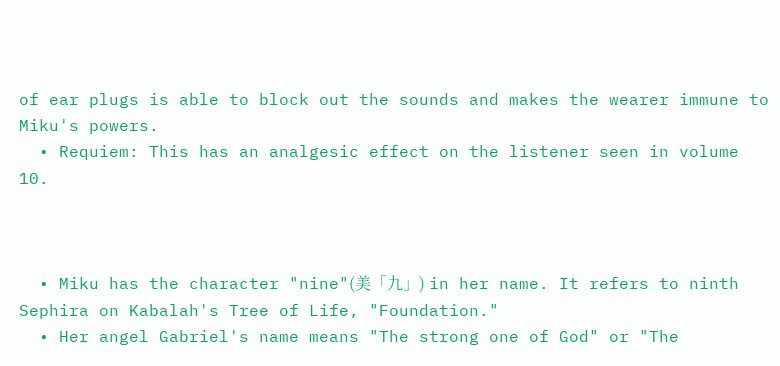of ear plugs is able to block out the sounds and makes the wearer immune to Miku's powers.
  • Requiem: This has an analgesic effect on the listener seen in volume 10.



  • Miku has the character "nine"(美「九」) in her name. It refers to ninth Sephira on Kabalah's Tree of Life, "Foundation."
  • Her angel Gabriel's name means "The strong one of God" or "The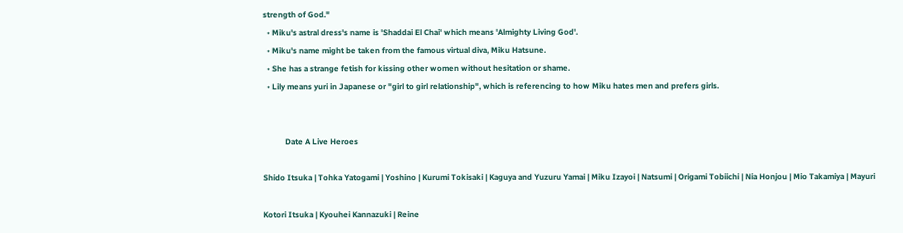strength of God."
  • Miku's astral dress's name is 'Shaddai El Chai' which means 'Almighty Living God'.
  • Miku's name might be taken from the famous virtual diva, Miku Hatsune.
  • She has a strange fetish for kissing other women without hesitation or shame.
  • Lily means yuri in Japanese or "girl to girl relationship", which is referencing to how Miku hates men and prefers girls.


           Date A Live Heroes

Shido Itsuka | Tohka Yatogami | Yoshino | Kurumi Tokisaki | Kaguya and Yuzuru Yamai | Miku Izayoi | Natsumi | Origami Tobiichi | Nia Honjou | Mio Takamiya | Mayuri

Kotori Itsuka | Kyouhei Kannazuki | Reine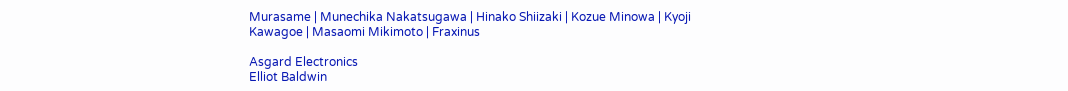Murasame | Munechika Nakatsugawa | Hinako Shiizaki | Kozue Minowa | Kyoji Kawagoe | Masaomi Mikimoto | Fraxinus

Asgard Electronics
Elliot Baldwin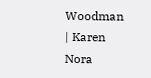Woodman | Karen Nora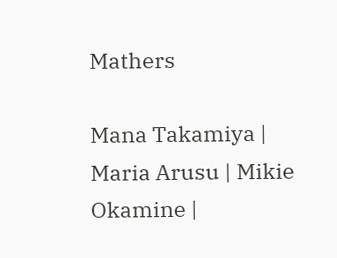Mathers

Mana Takamiya | Maria Arusu | Mikie Okamine |